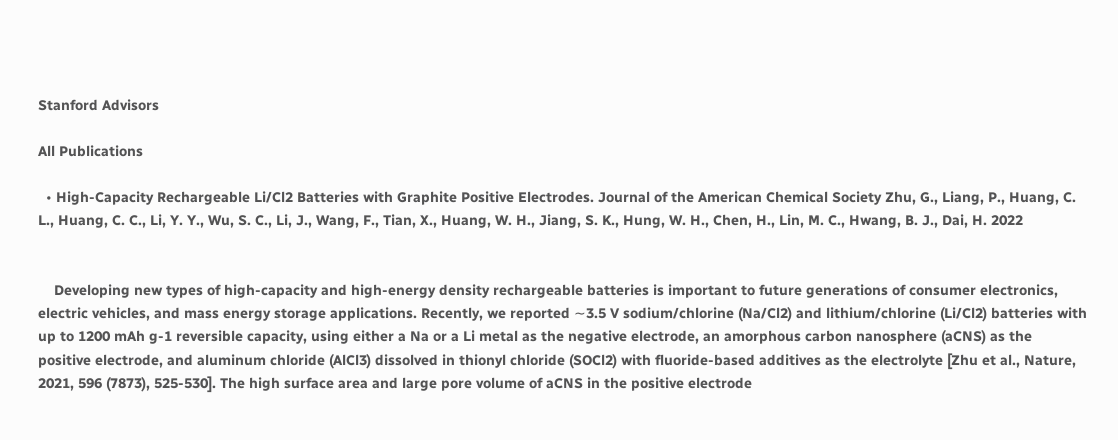Stanford Advisors

All Publications

  • High-Capacity Rechargeable Li/Cl2 Batteries with Graphite Positive Electrodes. Journal of the American Chemical Society Zhu, G., Liang, P., Huang, C. L., Huang, C. C., Li, Y. Y., Wu, S. C., Li, J., Wang, F., Tian, X., Huang, W. H., Jiang, S. K., Hung, W. H., Chen, H., Lin, M. C., Hwang, B. J., Dai, H. 2022


    Developing new types of high-capacity and high-energy density rechargeable batteries is important to future generations of consumer electronics, electric vehicles, and mass energy storage applications. Recently, we reported ∼3.5 V sodium/chlorine (Na/Cl2) and lithium/chlorine (Li/Cl2) batteries with up to 1200 mAh g-1 reversible capacity, using either a Na or a Li metal as the negative electrode, an amorphous carbon nanosphere (aCNS) as the positive electrode, and aluminum chloride (AlCl3) dissolved in thionyl chloride (SOCl2) with fluoride-based additives as the electrolyte [Zhu et al., Nature, 2021, 596 (7873), 525-530]. The high surface area and large pore volume of aCNS in the positive electrode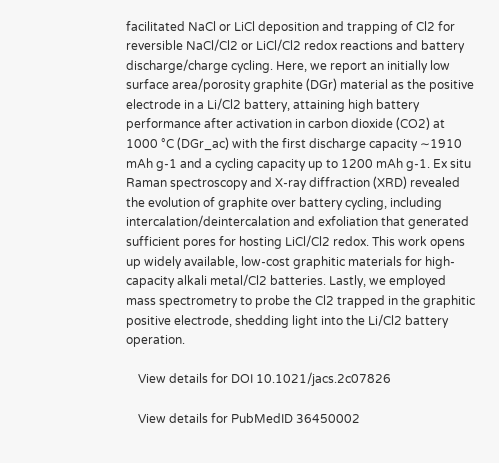facilitated NaCl or LiCl deposition and trapping of Cl2 for reversible NaCl/Cl2 or LiCl/Cl2 redox reactions and battery discharge/charge cycling. Here, we report an initially low surface area/porosity graphite (DGr) material as the positive electrode in a Li/Cl2 battery, attaining high battery performance after activation in carbon dioxide (CO2) at 1000 °C (DGr_ac) with the first discharge capacity ∼1910 mAh g-1 and a cycling capacity up to 1200 mAh g-1. Ex situ Raman spectroscopy and X-ray diffraction (XRD) revealed the evolution of graphite over battery cycling, including intercalation/deintercalation and exfoliation that generated sufficient pores for hosting LiCl/Cl2 redox. This work opens up widely available, low-cost graphitic materials for high-capacity alkali metal/Cl2 batteries. Lastly, we employed mass spectrometry to probe the Cl2 trapped in the graphitic positive electrode, shedding light into the Li/Cl2 battery operation.

    View details for DOI 10.1021/jacs.2c07826

    View details for PubMedID 36450002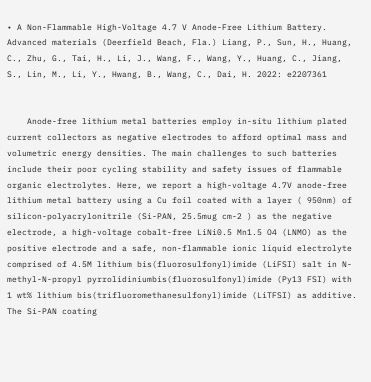• A Non-Flammable High-Voltage 4.7 V Anode-Free Lithium Battery. Advanced materials (Deerfield Beach, Fla.) Liang, P., Sun, H., Huang, C., Zhu, G., Tai, H., Li, J., Wang, F., Wang, Y., Huang, C., Jiang, S., Lin, M., Li, Y., Hwang, B., Wang, C., Dai, H. 2022: e2207361


    Anode-free lithium metal batteries employ in-situ lithium plated current collectors as negative electrodes to afford optimal mass and volumetric energy densities. The main challenges to such batteries include their poor cycling stability and safety issues of flammable organic electrolytes. Here, we report a high-voltage 4.7V anode-free lithium metal battery using a Cu foil coated with a layer ( 950nm) of silicon-polyacrylonitrile (Si-PAN, 25.5mug cm-2 ) as the negative electrode, a high-voltage cobalt-free LiNi0.5 Mn1.5 O4 (LNMO) as the positive electrode and a safe, non-flammable ionic liquid electrolyte comprised of 4.5M lithium bis(fluorosulfonyl)imide (LiFSI) salt in N-methyl-N-propyl pyrrolidiniumbis(fluorosulfonyl)imide (Py13 FSI) with 1 wt% lithium bis(trifluoromethanesulfonyl)imide (LiTFSI) as additive. The Si-PAN coating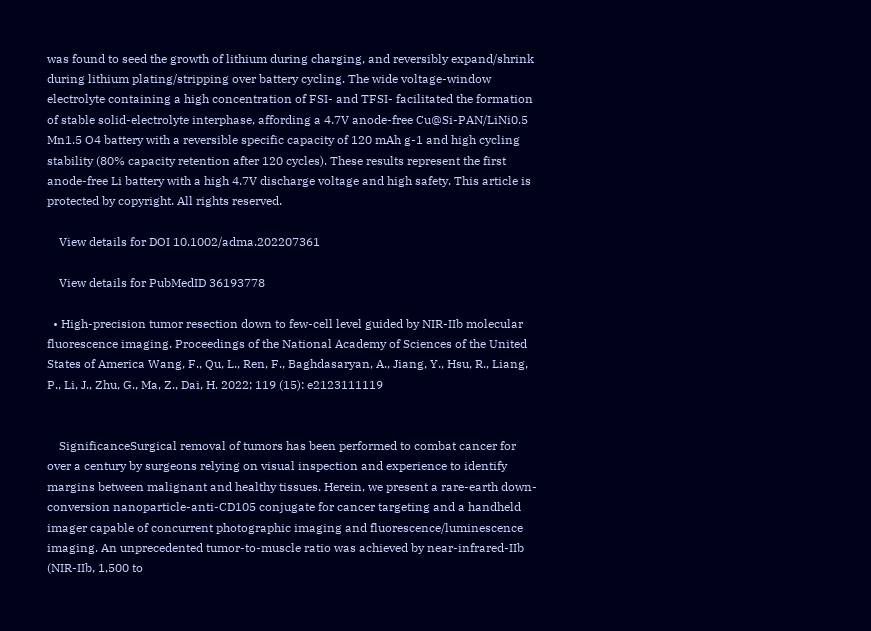was found to seed the growth of lithium during charging, and reversibly expand/shrink during lithium plating/stripping over battery cycling. The wide voltage-window electrolyte containing a high concentration of FSI- and TFSI- facilitated the formation of stable solid-electrolyte interphase, affording a 4.7V anode-free Cu@Si-PAN/LiNi0.5 Mn1.5 O4 battery with a reversible specific capacity of 120 mAh g-1 and high cycling stability (80% capacity retention after 120 cycles). These results represent the first anode-free Li battery with a high 4.7V discharge voltage and high safety. This article is protected by copyright. All rights reserved.

    View details for DOI 10.1002/adma.202207361

    View details for PubMedID 36193778

  • High-precision tumor resection down to few-cell level guided by NIR-IIb molecular fluorescence imaging. Proceedings of the National Academy of Sciences of the United States of America Wang, F., Qu, L., Ren, F., Baghdasaryan, A., Jiang, Y., Hsu, R., Liang, P., Li, J., Zhu, G., Ma, Z., Dai, H. 2022; 119 (15): e2123111119


    SignificanceSurgical removal of tumors has been performed to combat cancer for over a century by surgeons relying on visual inspection and experience to identify margins between malignant and healthy tissues. Herein, we present a rare-earth down-conversion nanoparticle-anti-CD105 conjugate for cancer targeting and a handheld imager capable of concurrent photographic imaging and fluorescence/luminescence imaging. An unprecedented tumor-to-muscle ratio was achieved by near-infrared-IIb (NIR-IIb, 1,500 to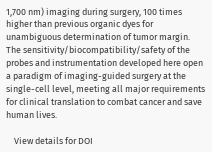1,700 nm) imaging during surgery, 100 times higher than previous organic dyes for unambiguous determination of tumor margin. The sensitivity/biocompatibility/safety of the probes and instrumentation developed here open a paradigm of imaging-guided surgery at the single-cell level, meeting all major requirements for clinical translation to combat cancer and save human lives.

    View details for DOI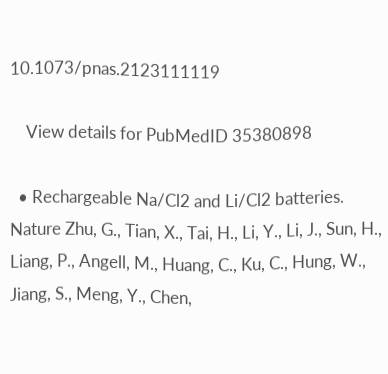10.1073/pnas.2123111119

    View details for PubMedID 35380898

  • Rechargeable Na/Cl2 and Li/Cl2 batteries. Nature Zhu, G., Tian, X., Tai, H., Li, Y., Li, J., Sun, H., Liang, P., Angell, M., Huang, C., Ku, C., Hung, W., Jiang, S., Meng, Y., Chen,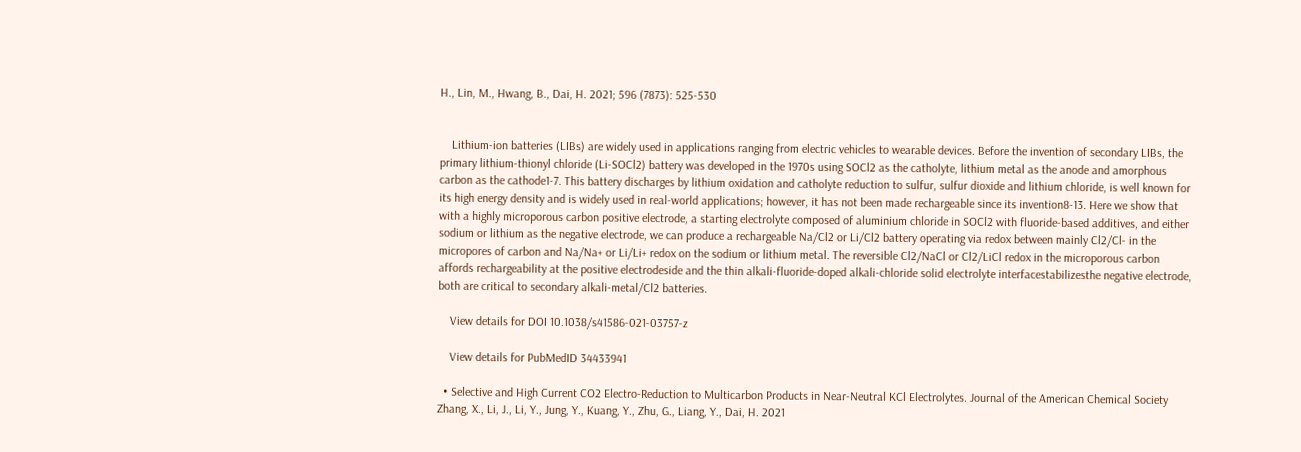H., Lin, M., Hwang, B., Dai, H. 2021; 596 (7873): 525-530


    Lithium-ion batteries (LIBs) are widely used in applications ranging from electric vehicles to wearable devices. Before the invention of secondary LIBs, the primary lithium-thionyl chloride (Li-SOCl2) battery was developed in the 1970s using SOCl2 as the catholyte, lithium metal as the anode and amorphous carbon as the cathode1-7. This battery discharges by lithium oxidation and catholyte reduction to sulfur, sulfur dioxide and lithium chloride, is well known for its high energy density and is widely used in real-world applications; however, it has not been made rechargeable since its invention8-13. Here we show that with a highly microporous carbon positive electrode, a starting electrolyte composed of aluminium chloride in SOCl2 with fluoride-based additives, and either sodium or lithium as the negative electrode, we can produce a rechargeable Na/Cl2 or Li/Cl2 battery operating via redox between mainly Cl2/Cl- in the micropores of carbon and Na/Na+ or Li/Li+ redox on the sodium or lithium metal. The reversible Cl2/NaCl or Cl2/LiCl redox in the microporous carbon affords rechargeability at the positive electrodeside and the thin alkali-fluoride-doped alkali-chloride solid electrolyte interfacestabilizesthe negative electrode, both are critical to secondary alkali-metal/Cl2 batteries.

    View details for DOI 10.1038/s41586-021-03757-z

    View details for PubMedID 34433941

  • Selective and High Current CO2 Electro-Reduction to Multicarbon Products in Near-Neutral KCl Electrolytes. Journal of the American Chemical Society Zhang, X., Li, J., Li, Y., Jung, Y., Kuang, Y., Zhu, G., Liang, Y., Dai, H. 2021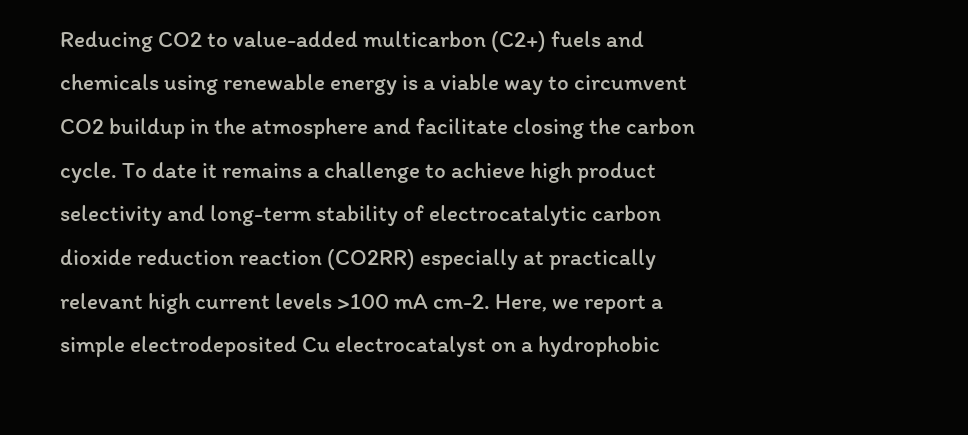Reducing CO2 to value-added multicarbon (C2+) fuels and chemicals using renewable energy is a viable way to circumvent CO2 buildup in the atmosphere and facilitate closing the carbon cycle. To date it remains a challenge to achieve high product selectivity and long-term stability of electrocatalytic carbon dioxide reduction reaction (CO2RR) especially at practically relevant high current levels >100 mA cm-2. Here, we report a simple electrodeposited Cu electrocatalyst on a hydrophobic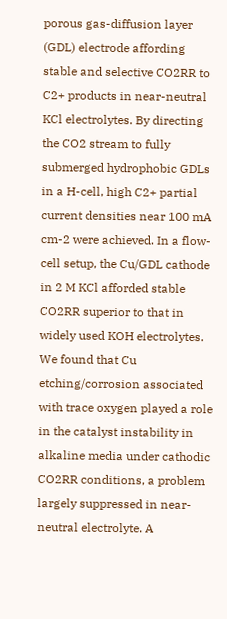porous gas-diffusion layer (GDL) electrode affording stable and selective CO2RR to C2+ products in near-neutral KCl electrolytes. By directing the CO2 stream to fully submerged hydrophobic GDLs in a H-cell, high C2+ partial current densities near 100 mA cm-2 were achieved. In a flow-cell setup, the Cu/GDL cathode in 2 M KCl afforded stable CO2RR superior to that in widely used KOH electrolytes. We found that Cu etching/corrosion associated with trace oxygen played a role in the catalyst instability in alkaline media under cathodic CO2RR conditions, a problem largely suppressed in near-neutral electrolyte. A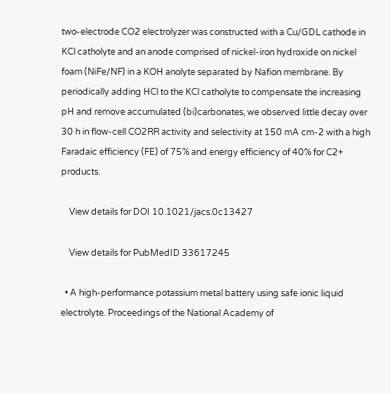two-electrode CO2 electrolyzer was constructed with a Cu/GDL cathode in KCl catholyte and an anode comprised of nickel-iron hydroxide on nickel foam (NiFe/NF) in a KOH anolyte separated by Nafion membrane. By periodically adding HCl to the KCl catholyte to compensate the increasing pH and remove accumulated (bi)carbonates, we observed little decay over 30 h in flow-cell CO2RR activity and selectivity at 150 mA cm-2 with a high Faradaic efficiency (FE) of 75% and energy efficiency of 40% for C2+ products.

    View details for DOI 10.1021/jacs.0c13427

    View details for PubMedID 33617245

  • A high-performance potassium metal battery using safe ionic liquid electrolyte. Proceedings of the National Academy of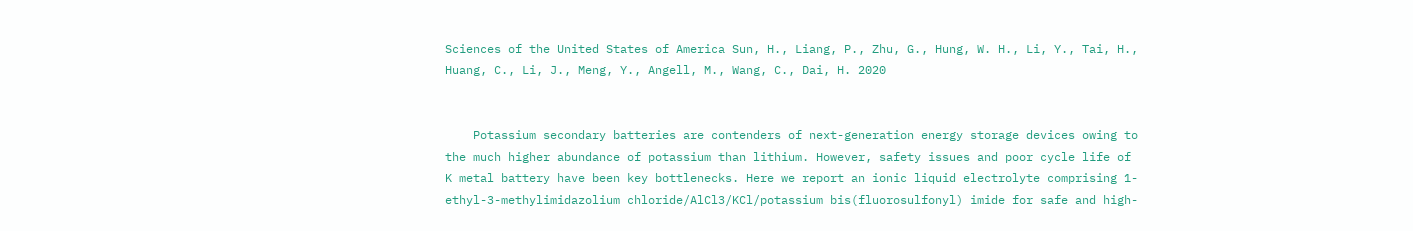Sciences of the United States of America Sun, H., Liang, P., Zhu, G., Hung, W. H., Li, Y., Tai, H., Huang, C., Li, J., Meng, Y., Angell, M., Wang, C., Dai, H. 2020


    Potassium secondary batteries are contenders of next-generation energy storage devices owing to the much higher abundance of potassium than lithium. However, safety issues and poor cycle life of K metal battery have been key bottlenecks. Here we report an ionic liquid electrolyte comprising 1-ethyl-3-methylimidazolium chloride/AlCl3/KCl/potassium bis(fluorosulfonyl) imide for safe and high-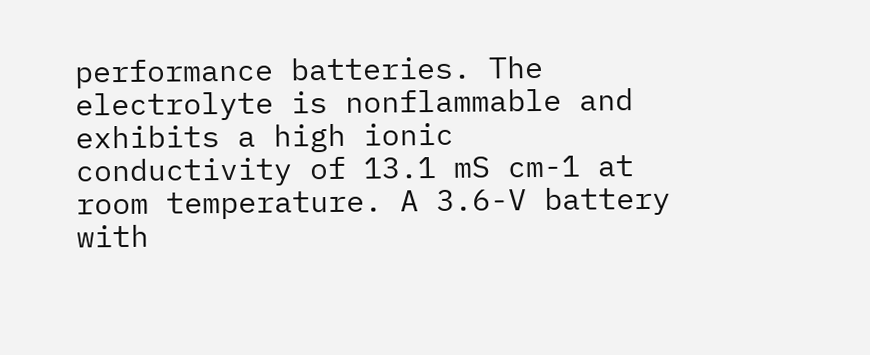performance batteries. The electrolyte is nonflammable and exhibits a high ionic conductivity of 13.1 mS cm-1 at room temperature. A 3.6-V battery with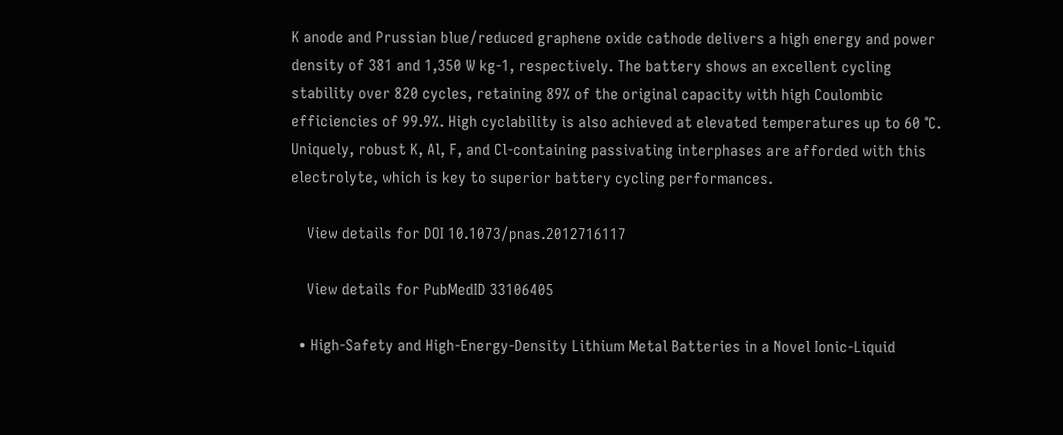K anode and Prussian blue/reduced graphene oxide cathode delivers a high energy and power density of 381 and 1,350 W kg-1, respectively. The battery shows an excellent cycling stability over 820 cycles, retaining 89% of the original capacity with high Coulombic efficiencies of 99.9%. High cyclability is also achieved at elevated temperatures up to 60 °C. Uniquely, robust K, Al, F, and Cl-containing passivating interphases are afforded with this electrolyte, which is key to superior battery cycling performances.

    View details for DOI 10.1073/pnas.2012716117

    View details for PubMedID 33106405

  • High-Safety and High-Energy-Density Lithium Metal Batteries in a Novel Ionic-Liquid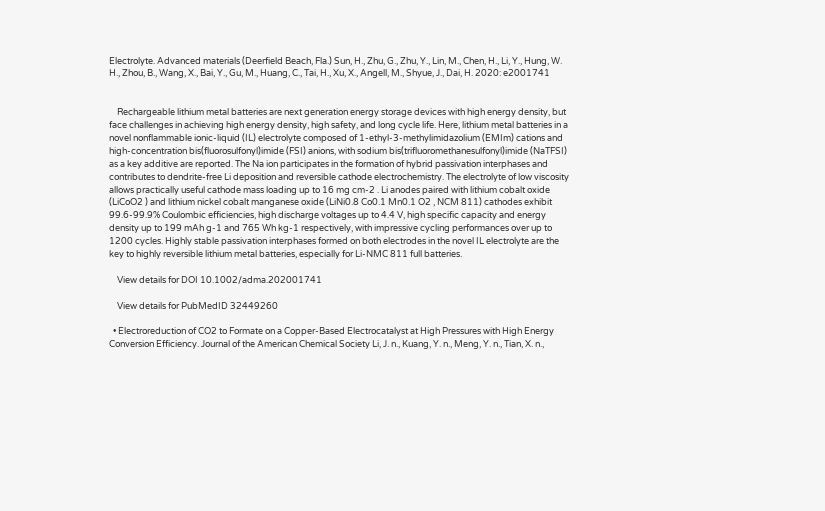Electrolyte. Advanced materials (Deerfield Beach, Fla.) Sun, H., Zhu, G., Zhu, Y., Lin, M., Chen, H., Li, Y., Hung, W. H., Zhou, B., Wang, X., Bai, Y., Gu, M., Huang, C., Tai, H., Xu, X., Angell, M., Shyue, J., Dai, H. 2020: e2001741


    Rechargeable lithium metal batteries are next generation energy storage devices with high energy density, but face challenges in achieving high energy density, high safety, and long cycle life. Here, lithium metal batteries in a novel nonflammable ionic-liquid (IL) electrolyte composed of 1-ethyl-3-methylimidazolium (EMIm) cations and high-concentration bis(fluorosulfonyl)imide (FSI) anions, with sodium bis(trifluoromethanesulfonyl)imide (NaTFSI) as a key additive are reported. The Na ion participates in the formation of hybrid passivation interphases and contributes to dendrite-free Li deposition and reversible cathode electrochemistry. The electrolyte of low viscosity allows practically useful cathode mass loading up to 16 mg cm-2 . Li anodes paired with lithium cobalt oxide (LiCoO2 ) and lithium nickel cobalt manganese oxide (LiNi0.8 Co0.1 Mn0.1 O2 , NCM 811) cathodes exhibit 99.6-99.9% Coulombic efficiencies, high discharge voltages up to 4.4 V, high specific capacity and energy density up to 199 mAh g-1 and 765 Wh kg-1 respectively, with impressive cycling performances over up to 1200 cycles. Highly stable passivation interphases formed on both electrodes in the novel IL electrolyte are the key to highly reversible lithium metal batteries, especially for Li-NMC 811 full batteries.

    View details for DOI 10.1002/adma.202001741

    View details for PubMedID 32449260

  • Electroreduction of CO2 to Formate on a Copper-Based Electrocatalyst at High Pressures with High Energy Conversion Efficiency. Journal of the American Chemical Society Li, J. n., Kuang, Y. n., Meng, Y. n., Tian, X. n.,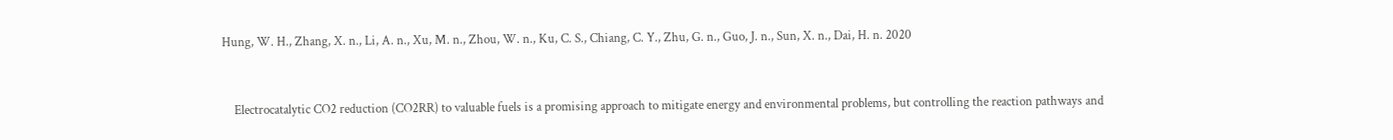Hung, W. H., Zhang, X. n., Li, A. n., Xu, M. n., Zhou, W. n., Ku, C. S., Chiang, C. Y., Zhu, G. n., Guo, J. n., Sun, X. n., Dai, H. n. 2020


    Electrocatalytic CO2 reduction (CO2RR) to valuable fuels is a promising approach to mitigate energy and environmental problems, but controlling the reaction pathways and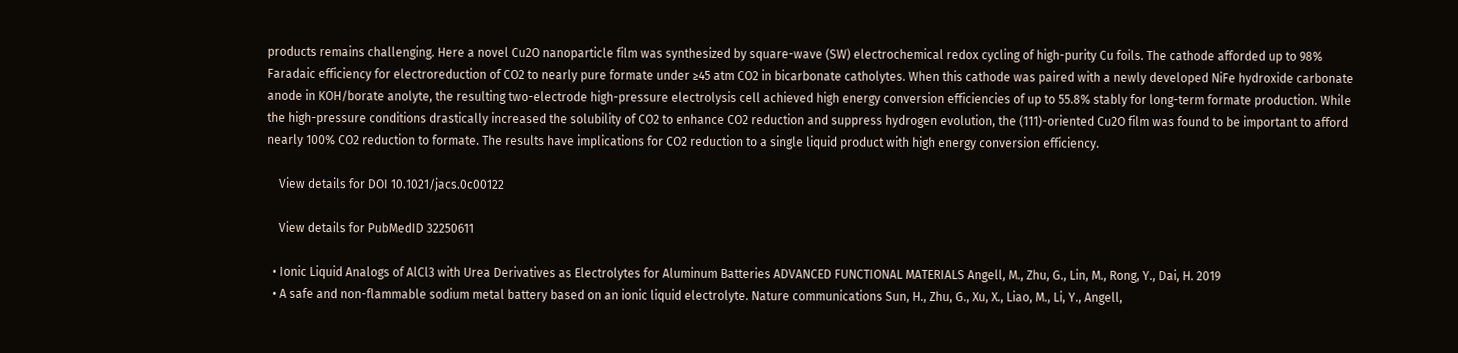products remains challenging. Here a novel Cu2O nanoparticle film was synthesized by square-wave (SW) electrochemical redox cycling of high-purity Cu foils. The cathode afforded up to 98% Faradaic efficiency for electroreduction of CO2 to nearly pure formate under ≥45 atm CO2 in bicarbonate catholytes. When this cathode was paired with a newly developed NiFe hydroxide carbonate anode in KOH/borate anolyte, the resulting two-electrode high-pressure electrolysis cell achieved high energy conversion efficiencies of up to 55.8% stably for long-term formate production. While the high-pressure conditions drastically increased the solubility of CO2 to enhance CO2 reduction and suppress hydrogen evolution, the (111)-oriented Cu2O film was found to be important to afford nearly 100% CO2 reduction to formate. The results have implications for CO2 reduction to a single liquid product with high energy conversion efficiency.

    View details for DOI 10.1021/jacs.0c00122

    View details for PubMedID 32250611

  • Ionic Liquid Analogs of AlCl3 with Urea Derivatives as Electrolytes for Aluminum Batteries ADVANCED FUNCTIONAL MATERIALS Angell, M., Zhu, G., Lin, M., Rong, Y., Dai, H. 2019
  • A safe and non-flammable sodium metal battery based on an ionic liquid electrolyte. Nature communications Sun, H., Zhu, G., Xu, X., Liao, M., Li, Y., Angell,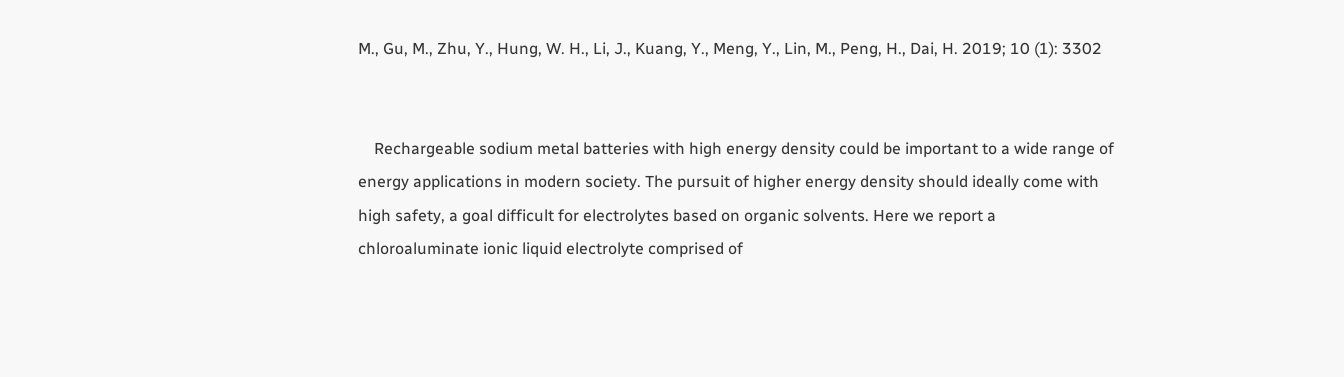M., Gu, M., Zhu, Y., Hung, W. H., Li, J., Kuang, Y., Meng, Y., Lin, M., Peng, H., Dai, H. 2019; 10 (1): 3302


    Rechargeable sodium metal batteries with high energy density could be important to a wide range of energy applications in modern society. The pursuit of higher energy density should ideally come with high safety, a goal difficult for electrolytes based on organic solvents. Here we report a chloroaluminate ionic liquid electrolyte comprised of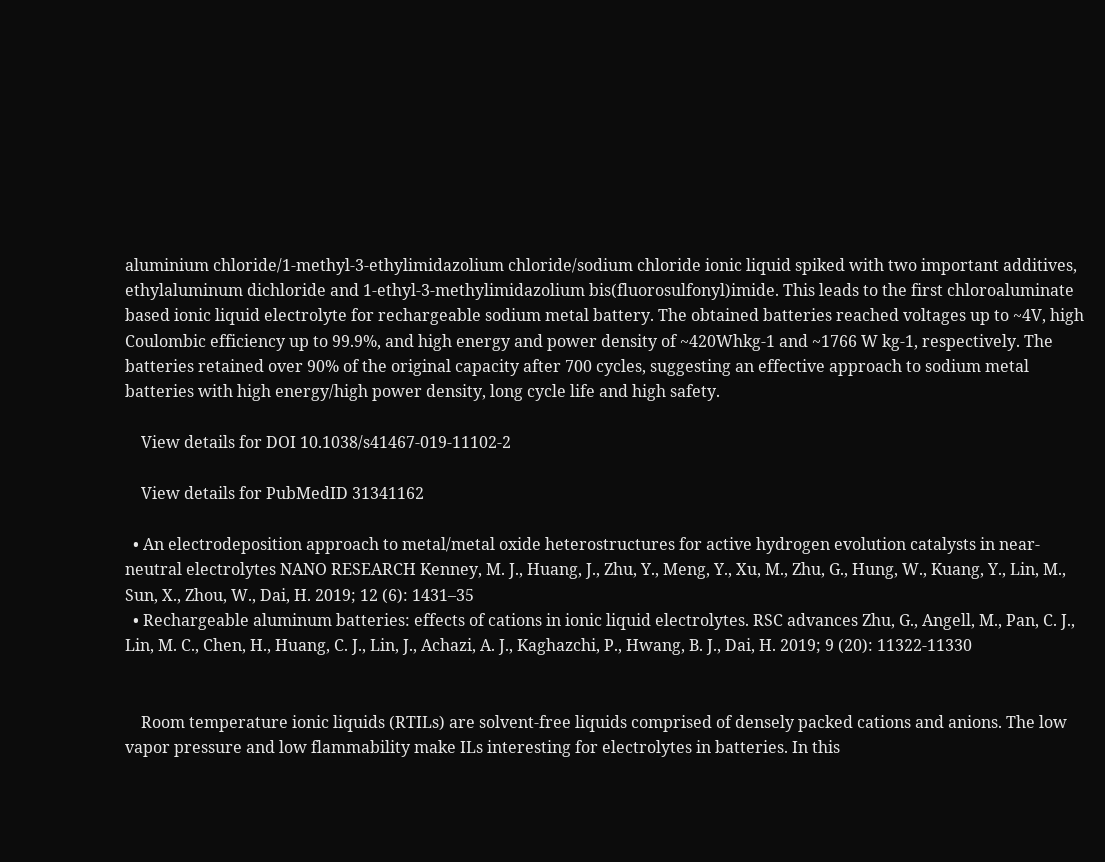aluminium chloride/1-methyl-3-ethylimidazolium chloride/sodium chloride ionic liquid spiked with two important additives, ethylaluminum dichloride and 1-ethyl-3-methylimidazolium bis(fluorosulfonyl)imide. This leads to the first chloroaluminate based ionic liquid electrolyte for rechargeable sodium metal battery. The obtained batteries reached voltages up to ~4V, high Coulombic efficiency up to 99.9%, and high energy and power density of ~420Whkg-1 and ~1766 W kg-1, respectively. The batteries retained over 90% of the original capacity after 700 cycles, suggesting an effective approach to sodium metal batteries with high energy/high power density, long cycle life and high safety.

    View details for DOI 10.1038/s41467-019-11102-2

    View details for PubMedID 31341162

  • An electrodeposition approach to metal/metal oxide heterostructures for active hydrogen evolution catalysts in near-neutral electrolytes NANO RESEARCH Kenney, M. J., Huang, J., Zhu, Y., Meng, Y., Xu, M., Zhu, G., Hung, W., Kuang, Y., Lin, M., Sun, X., Zhou, W., Dai, H. 2019; 12 (6): 1431–35
  • Rechargeable aluminum batteries: effects of cations in ionic liquid electrolytes. RSC advances Zhu, G., Angell, M., Pan, C. J., Lin, M. C., Chen, H., Huang, C. J., Lin, J., Achazi, A. J., Kaghazchi, P., Hwang, B. J., Dai, H. 2019; 9 (20): 11322-11330


    Room temperature ionic liquids (RTILs) are solvent-free liquids comprised of densely packed cations and anions. The low vapor pressure and low flammability make ILs interesting for electrolytes in batteries. In this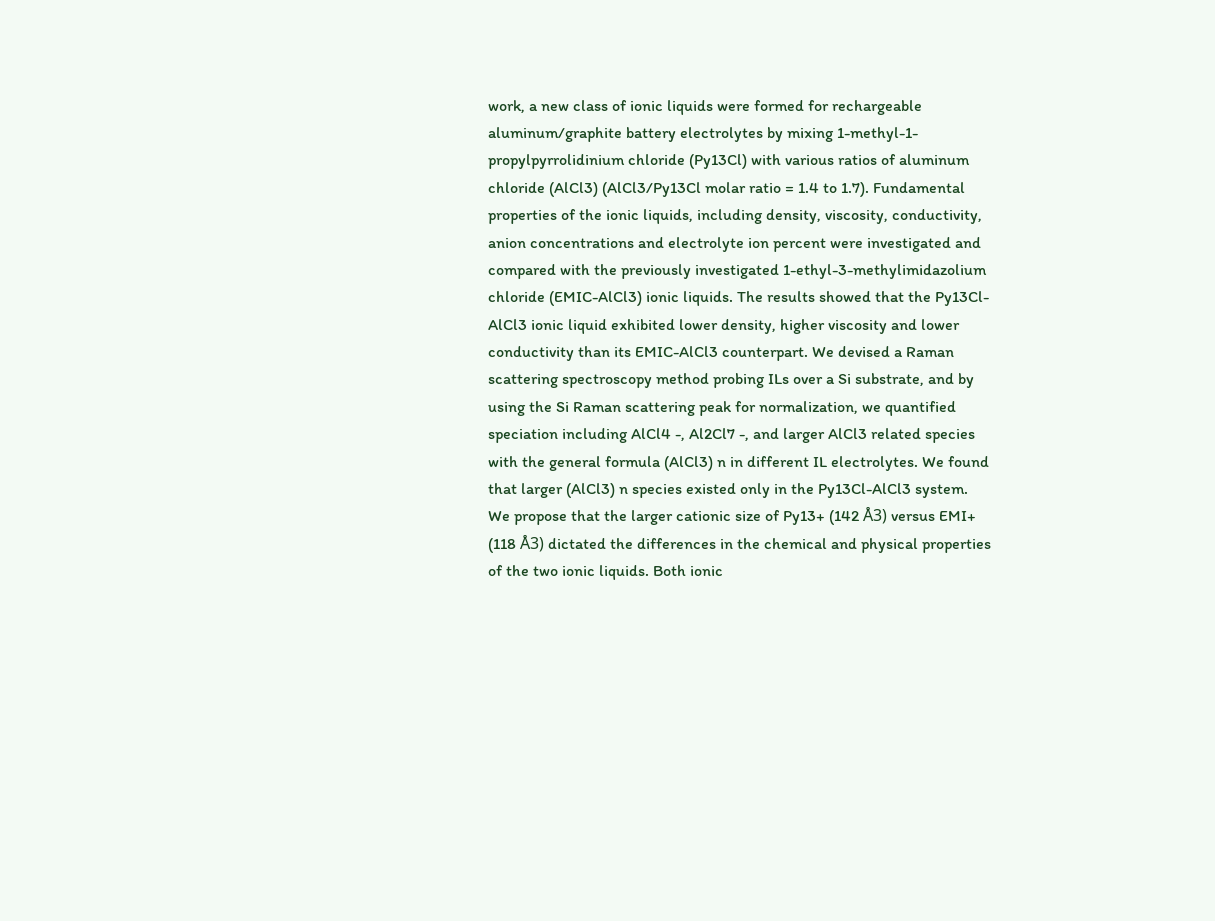work, a new class of ionic liquids were formed for rechargeable aluminum/graphite battery electrolytes by mixing 1-methyl-1-propylpyrrolidinium chloride (Py13Cl) with various ratios of aluminum chloride (AlCl3) (AlCl3/Py13Cl molar ratio = 1.4 to 1.7). Fundamental properties of the ionic liquids, including density, viscosity, conductivity, anion concentrations and electrolyte ion percent were investigated and compared with the previously investigated 1-ethyl-3-methylimidazolium chloride (EMIC-AlCl3) ionic liquids. The results showed that the Py13Cl-AlCl3 ionic liquid exhibited lower density, higher viscosity and lower conductivity than its EMIC-AlCl3 counterpart. We devised a Raman scattering spectroscopy method probing ILs over a Si substrate, and by using the Si Raman scattering peak for normalization, we quantified speciation including AlCl4 -, Al2Cl7 -, and larger AlCl3 related species with the general formula (AlCl3) n in different IL electrolytes. We found that larger (AlCl3) n species existed only in the Py13Cl-AlCl3 system. We propose that the larger cationic size of Py13+ (142 Å3) versus EMI+ (118 Å3) dictated the differences in the chemical and physical properties of the two ionic liquids. Both ionic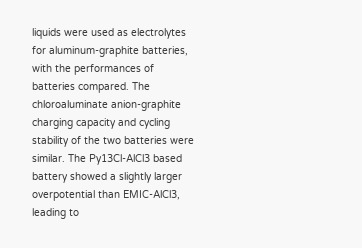liquids were used as electrolytes for aluminum-graphite batteries, with the performances of batteries compared. The chloroaluminate anion-graphite charging capacity and cycling stability of the two batteries were similar. The Py13Cl-AlCl3 based battery showed a slightly larger overpotential than EMIC-AlCl3, leading to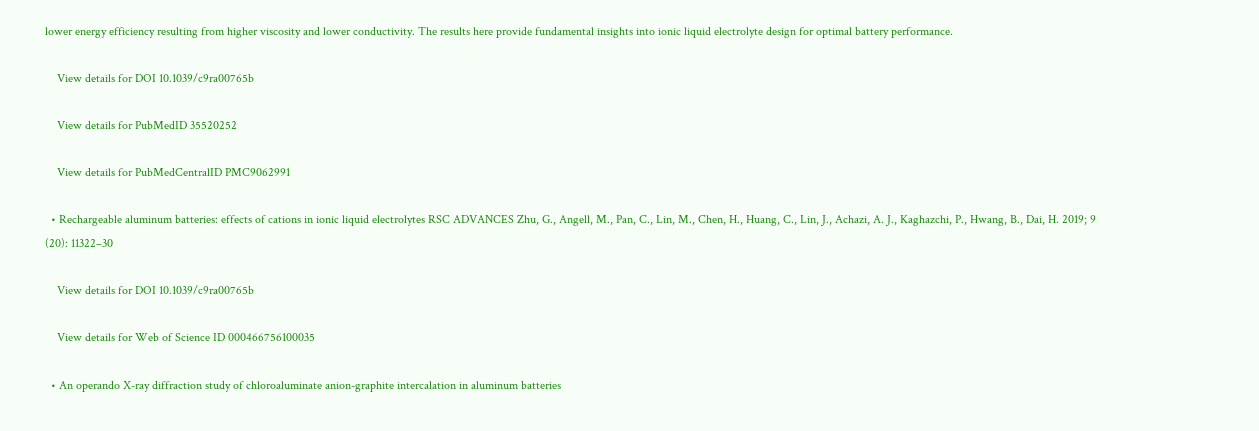lower energy efficiency resulting from higher viscosity and lower conductivity. The results here provide fundamental insights into ionic liquid electrolyte design for optimal battery performance.

    View details for DOI 10.1039/c9ra00765b

    View details for PubMedID 35520252

    View details for PubMedCentralID PMC9062991

  • Rechargeable aluminum batteries: effects of cations in ionic liquid electrolytes RSC ADVANCES Zhu, G., Angell, M., Pan, C., Lin, M., Chen, H., Huang, C., Lin, J., Achazi, A. J., Kaghazchi, P., Hwang, B., Dai, H. 2019; 9 (20): 11322–30

    View details for DOI 10.1039/c9ra00765b

    View details for Web of Science ID 000466756100035

  • An operando X-ray diffraction study of chloroaluminate anion-graphite intercalation in aluminum batteries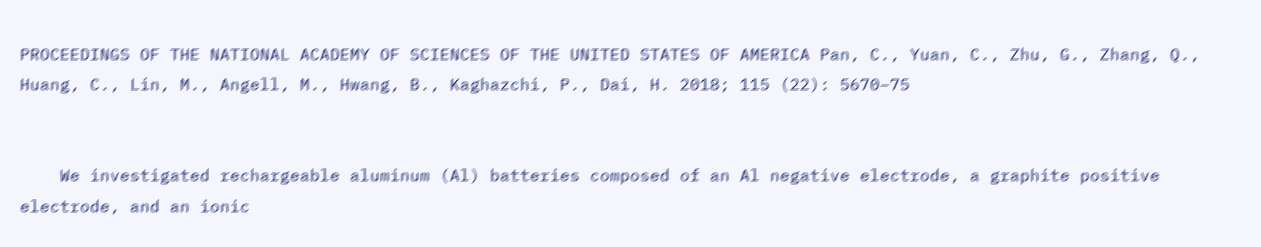PROCEEDINGS OF THE NATIONAL ACADEMY OF SCIENCES OF THE UNITED STATES OF AMERICA Pan, C., Yuan, C., Zhu, G., Zhang, Q., Huang, C., Lin, M., Angell, M., Hwang, B., Kaghazchi, P., Dai, H. 2018; 115 (22): 5670–75


    We investigated rechargeable aluminum (Al) batteries composed of an Al negative electrode, a graphite positive electrode, and an ionic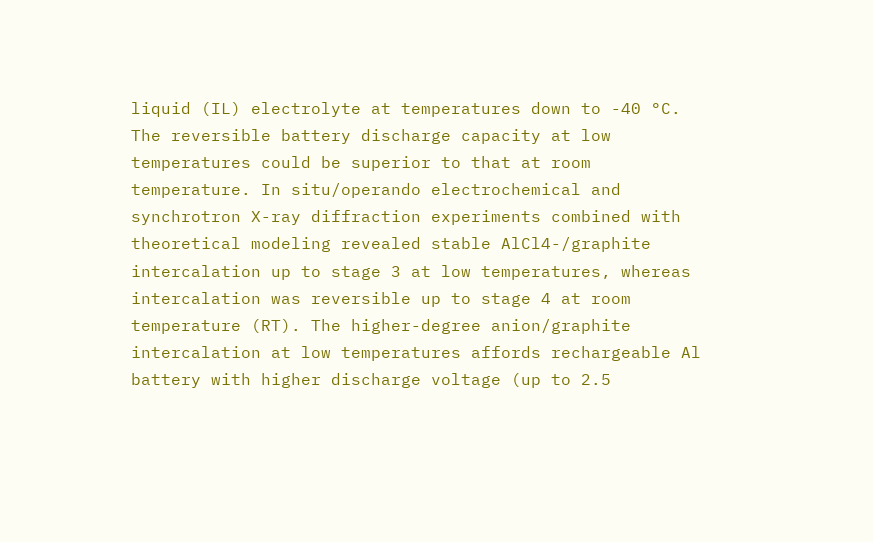liquid (IL) electrolyte at temperatures down to -40 °C. The reversible battery discharge capacity at low temperatures could be superior to that at room temperature. In situ/operando electrochemical and synchrotron X-ray diffraction experiments combined with theoretical modeling revealed stable AlCl4-/graphite intercalation up to stage 3 at low temperatures, whereas intercalation was reversible up to stage 4 at room temperature (RT). The higher-degree anion/graphite intercalation at low temperatures affords rechargeable Al battery with higher discharge voltage (up to 2.5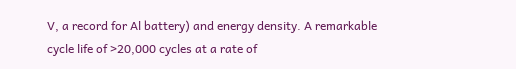V, a record for Al battery) and energy density. A remarkable cycle life of >20,000 cycles at a rate of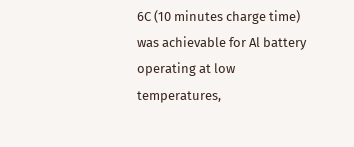6C (10 minutes charge time) was achievable for Al battery operating at low temperatures,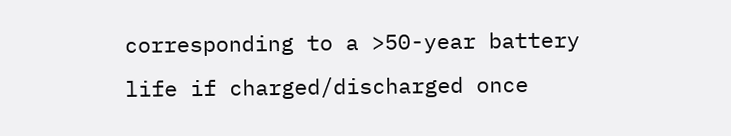corresponding to a >50-year battery life if charged/discharged once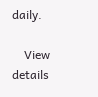daily.

    View details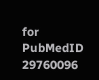for PubMedID 29760096